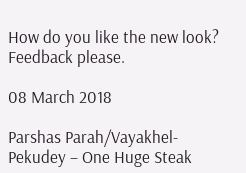How do you like the new look? Feedback please.

08 March 2018

Parshas Parah/Vayakhel-Pekudey – One Huge Steak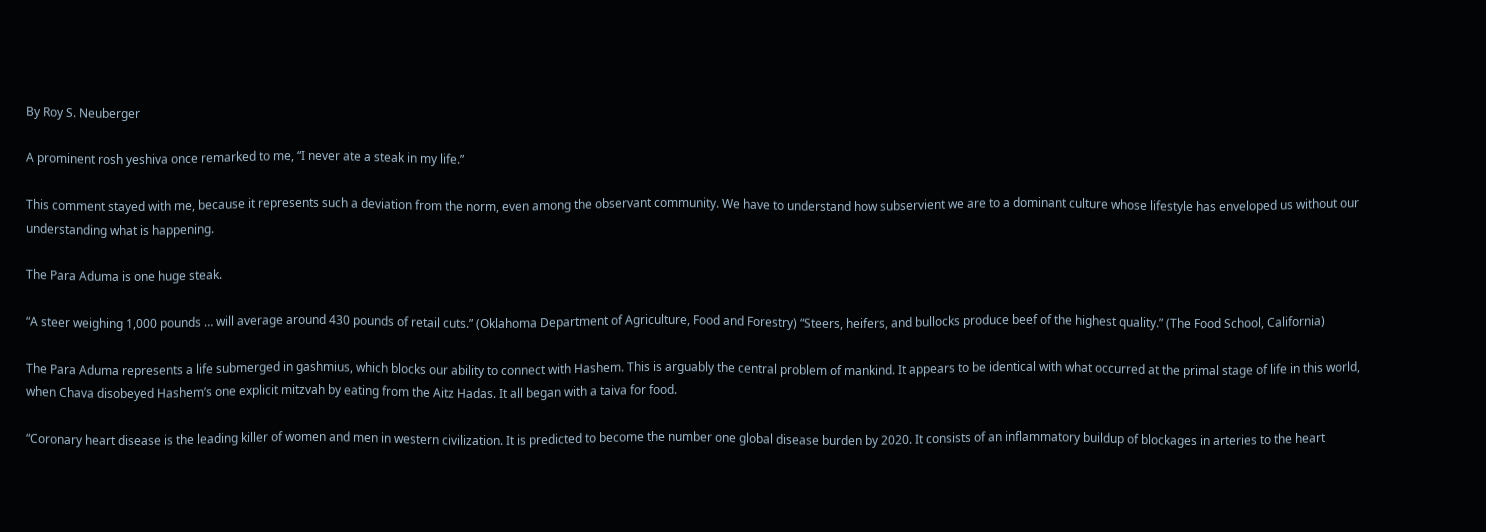By Roy S. Neuberger

A prominent rosh yeshiva once remarked to me, “I never ate a steak in my life.”

This comment stayed with me, because it represents such a deviation from the norm, even among the observant community. We have to understand how subservient we are to a dominant culture whose lifestyle has enveloped us without our understanding what is happening.

The Para Aduma is one huge steak.

“A steer weighing 1,000 pounds … will average around 430 pounds of retail cuts.” (Oklahoma Department of Agriculture, Food and Forestry) “Steers, heifers, and bullocks produce beef of the highest quality.” (The Food School, California)

The Para Aduma represents a life submerged in gashmius, which blocks our ability to connect with Hashem. This is arguably the central problem of mankind. It appears to be identical with what occurred at the primal stage of life in this world, when Chava disobeyed Hashem’s one explicit mitzvah by eating from the Aitz Hadas. It all began with a taiva for food.

“Coronary heart disease is the leading killer of women and men in western civilization. It is predicted to become the number one global disease burden by 2020. It consists of an inflammatory buildup of blockages in arteries to the heart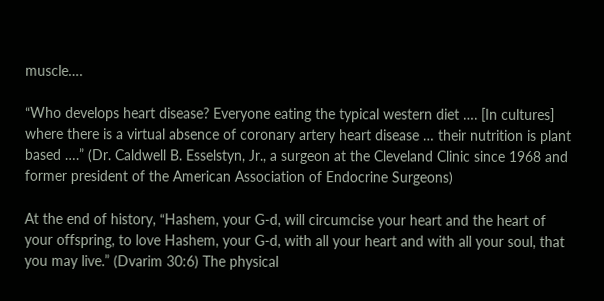muscle….

“Who develops heart disease? Everyone eating the typical western diet …. [In cultures] where there is a virtual absence of coronary artery heart disease … their nutrition is plant based ….” (Dr. Caldwell B. Esselstyn, Jr., a surgeon at the Cleveland Clinic since 1968 and former president of the American Association of Endocrine Surgeons)

At the end of history, “Hashem, your G-d, will circumcise your heart and the heart of your offspring, to love Hashem, your G-d, with all your heart and with all your soul, that you may live.” (Dvarim 30:6) The physical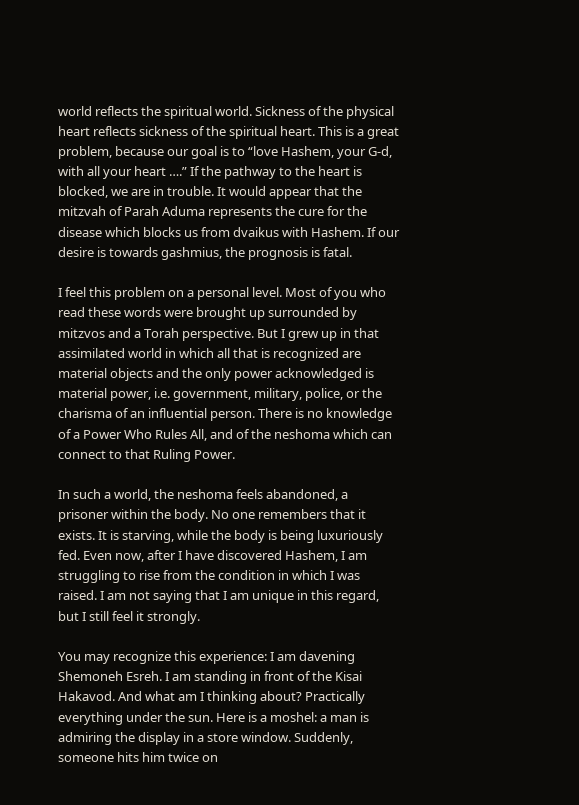world reflects the spiritual world. Sickness of the physical heart reflects sickness of the spiritual heart. This is a great problem, because our goal is to “love Hashem, your G-d, with all your heart ….” If the pathway to the heart is blocked, we are in trouble. It would appear that the mitzvah of Parah Aduma represents the cure for the disease which blocks us from dvaikus with Hashem. If our desire is towards gashmius, the prognosis is fatal.

I feel this problem on a personal level. Most of you who read these words were brought up surrounded by mitzvos and a Torah perspective. But I grew up in that assimilated world in which all that is recognized are material objects and the only power acknowledged is material power, i.e. government, military, police, or the charisma of an influential person. There is no knowledge of a Power Who Rules All, and of the neshoma which can connect to that Ruling Power.

In such a world, the neshoma feels abandoned, a prisoner within the body. No one remembers that it exists. It is starving, while the body is being luxuriously fed. Even now, after I have discovered Hashem, I am struggling to rise from the condition in which I was raised. I am not saying that I am unique in this regard, but I still feel it strongly.

You may recognize this experience: I am davening Shemoneh Esreh. I am standing in front of the Kisai Hakavod. And what am I thinking about? Practically everything under the sun. Here is a moshel: a man is admiring the display in a store window. Suddenly, someone hits him twice on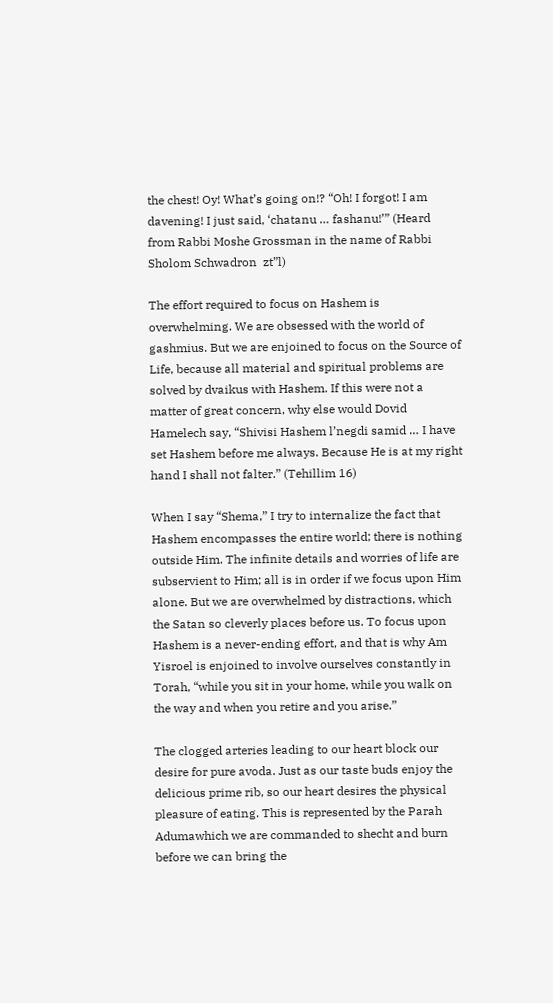the chest! Oy! What’s going on!? “Oh! I forgot! I am davening! I just said, ‘chatanu … fashanu!’” (Heard from Rabbi Moshe Grossman in the name of Rabbi Sholom Schwadron  zt”l)

The effort required to focus on Hashem is overwhelming. We are obsessed with the world of gashmius. But we are enjoined to focus on the Source of Life, because all material and spiritual problems are solved by dvaikus with Hashem. If this were not a matter of great concern, why else would Dovid Hamelech say, “Shivisi Hashem l’negdi samid … I have set Hashem before me always. Because He is at my right hand I shall not falter.” (Tehillim 16)

When I say “Shema,” I try to internalize the fact that Hashem encompasses the entire world; there is nothing outside Him. The infinite details and worries of life are subservient to Him; all is in order if we focus upon Him alone. But we are overwhelmed by distractions, which the Satan so cleverly places before us. To focus upon Hashem is a never-ending effort, and that is why Am Yisroel is enjoined to involve ourselves constantly in Torah, “while you sit in your home, while you walk on the way and when you retire and you arise.”

The clogged arteries leading to our heart block our desire for pure avoda. Just as our taste buds enjoy the delicious prime rib, so our heart desires the physical pleasure of eating. This is represented by the Parah Adumawhich we are commanded to shecht and burn before we can bring the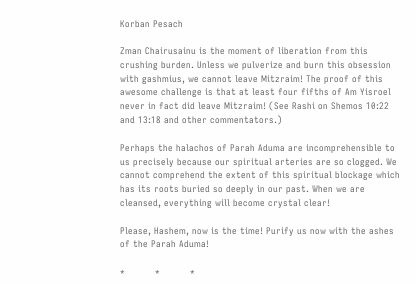Korban Pesach

Zman Chairusainu is the moment of liberation from this crushing burden. Unless we pulverize and burn this obsession with gashmius, we cannot leave Mitzraim! The proof of this awesome challenge is that at least four fifths of Am Yisroel never in fact did leave Mitzraim! (See Rashi on Shemos 10:22 and 13:18 and other commentators.)

Perhaps the halachos of Parah Aduma are incomprehensible to us precisely because our spiritual arteries are so clogged. We cannot comprehend the extent of this spiritual blockage which has its roots buried so deeply in our past. When we are cleansed, everything will become crystal clear!

Please, Hashem, now is the time! Purify us now with the ashes of the Parah Aduma!

*          *          *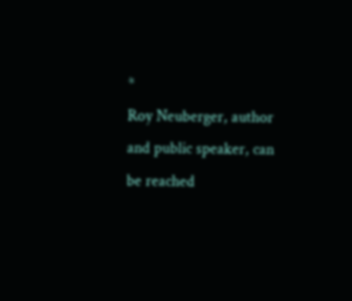*
Roy Neuberger, author and public speaker, can be reached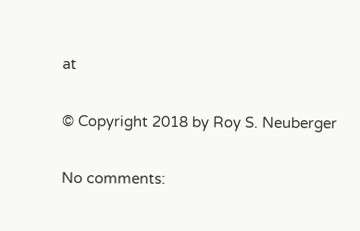at

© Copyright 2018 by Roy S. Neuberger

No comments: